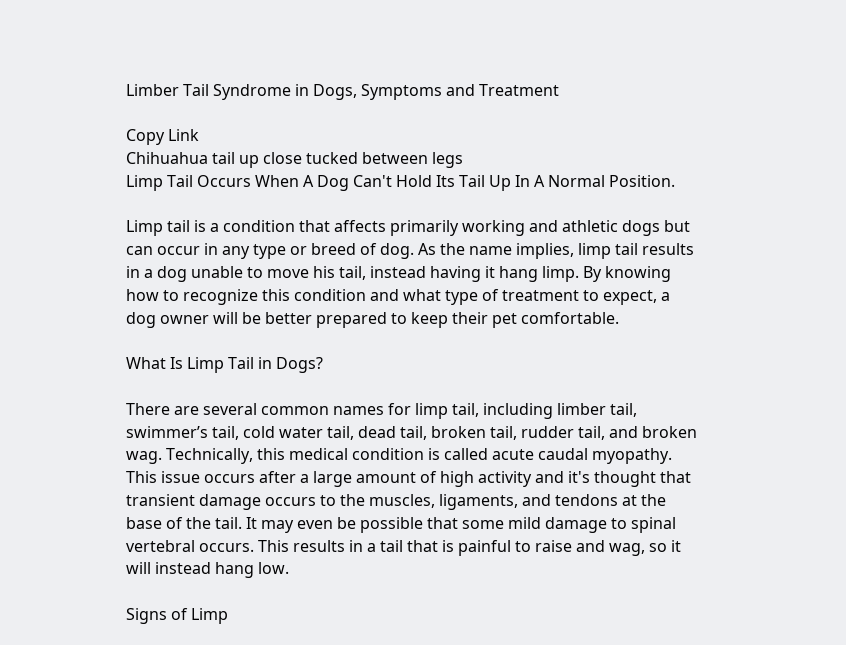Limber Tail Syndrome in Dogs, Symptoms and Treatment

Copy Link
Chihuahua tail up close tucked between legs
Limp Tail Occurs When A Dog Can't Hold Its Tail Up In A Normal Position.

Limp tail is a condition that affects primarily working and athletic dogs but can occur in any type or breed of dog. As the name implies, limp tail results in a dog unable to move his tail, instead having it hang limp. By knowing how to recognize this condition and what type of treatment to expect, a dog owner will be better prepared to keep their pet comfortable.

What Is Limp Tail in Dogs?

There are several common names for limp tail, including limber tail, swimmer’s tail, cold water tail, dead tail, broken tail, rudder tail, and broken wag. Technically, this medical condition is called acute caudal myopathy. This issue occurs after a large amount of high activity and it's thought that transient damage occurs to the muscles, ligaments, and tendons at the base of the tail. It may even be possible that some mild damage to spinal vertebral occurs. This results in a tail that is painful to raise and wag, so it will instead hang low.

Signs of Limp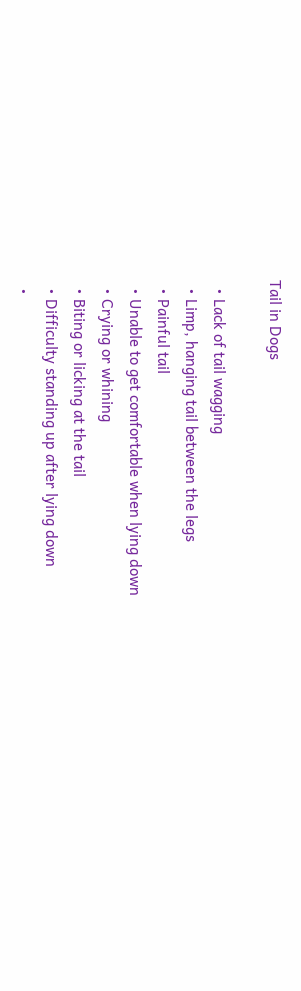Tail in Dogs

  • Lack of tail wagging
  • Limp, hanging tail between the legs
  • Painful tail
  • Unable to get comfortable when lying down
  • Crying or whining
  • Biting or licking at the tail
  • Difficulty standing up after lying down
  •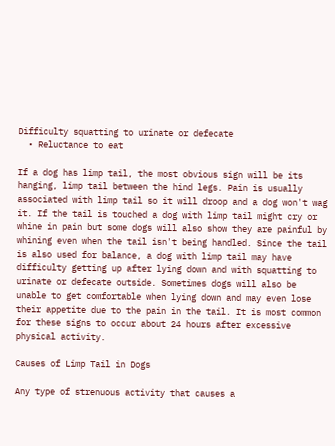Difficulty squatting to urinate or defecate
  • Reluctance to eat

If a dog has limp tail, the most obvious sign will be its hanging, limp tail between the hind legs. Pain is usually associated with limp tail so it will droop and a dog won't wag it. If the tail is touched a dog with limp tail might cry or whine in pain but some dogs will also show they are painful by whining even when the tail isn't being handled. Since the tail is also used for balance, a dog with limp tail may have difficulty getting up after lying down and with squatting to urinate or defecate outside. Sometimes dogs will also be unable to get comfortable when lying down and may even lose their appetite due to the pain in the tail. It is most common for these signs to occur about 24 hours after excessive physical activity.

Causes of Limp Tail in Dogs

Any type of strenuous activity that causes a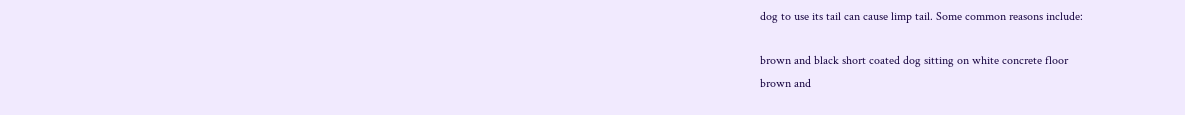dog to use its tail can cause limp tail. Some common reasons include:

brown and black short coated dog sitting on white concrete floor
brown and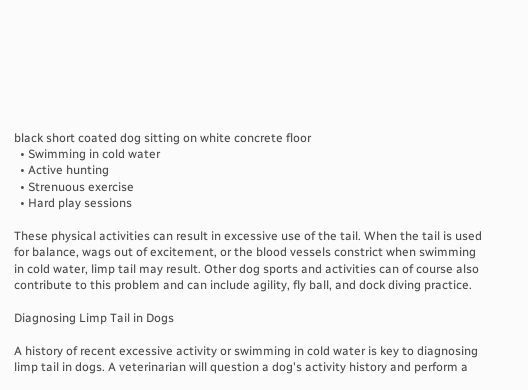black short coated dog sitting on white concrete floor
  • Swimming in cold water
  • Active hunting
  • Strenuous exercise
  • Hard play sessions

These physical activities can result in excessive use of the tail. When the tail is used for balance, wags out of excitement, or the blood vessels constrict when swimming in cold water, limp tail may result. Other dog sports and activities can of course also contribute to this problem and can include agility, fly ball, and dock diving practice.

Diagnosing Limp Tail in Dogs

A history of recent excessive activity or swimming in cold water is key to diagnosing limp tail in dogs. A veterinarian will question a dog's activity history and perform a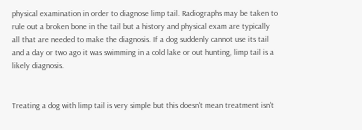physical examination in order to diagnose limp tail. Radiographs may be taken to rule out a broken bone in the tail but a history and physical exam are typically all that are needed to make the diagnosis. If a dog suddenly cannot use its tail and a day or two ago it was swimming in a cold lake or out hunting, limp tail is a likely diagnosis.


Treating a dog with limp tail is very simple but this doesn't mean treatment isn't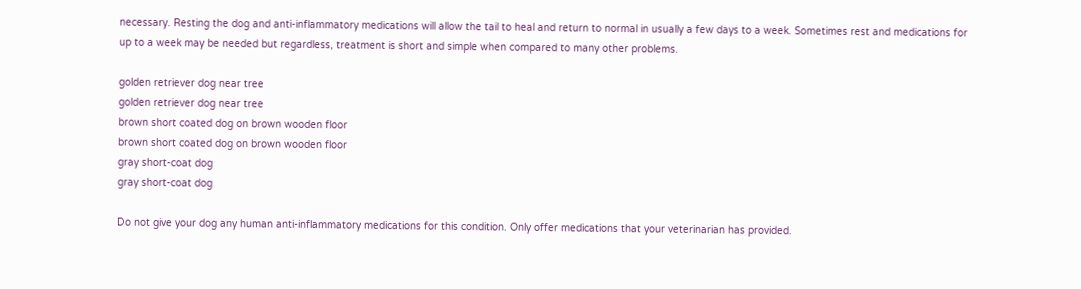necessary. Resting the dog and anti-inflammatory medications will allow the tail to heal and return to normal in usually a few days to a week. Sometimes rest and medications for up to a week may be needed but regardless, treatment is short and simple when compared to many other problems.

golden retriever dog near tree
golden retriever dog near tree
brown short coated dog on brown wooden floor
brown short coated dog on brown wooden floor
gray short-coat dog
gray short-coat dog

Do not give your dog any human anti-inflammatory medications for this condition. Only offer medications that your veterinarian has provided.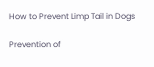How to Prevent Limp Tail in Dogs

Prevention of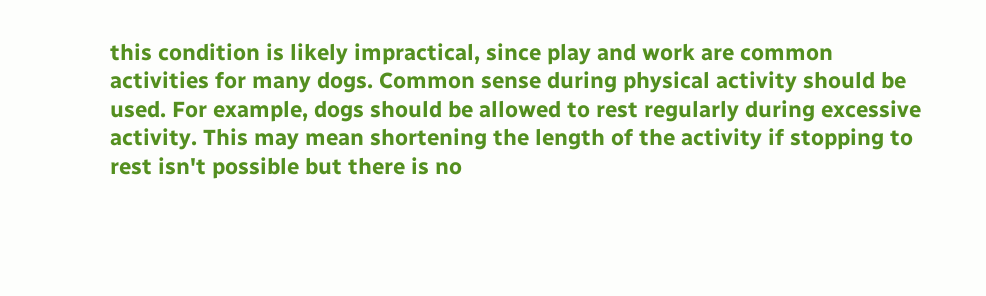this condition is likely impractical, since play and work are common activities for many dogs. Common sense during physical activity should be used. For example, dogs should be allowed to rest regularly during excessive activity. This may mean shortening the length of the activity if stopping to rest isn't possible but there is no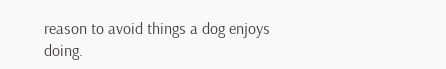reason to avoid things a dog enjoys doing.